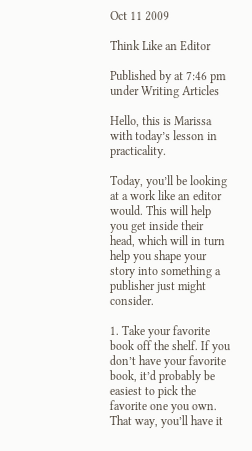Oct 11 2009

Think Like an Editor

Published by at 7:46 pm under Writing Articles

Hello, this is Marissa with today’s lesson in practicality.

Today, you’ll be looking at a work like an editor would. This will help you get inside their head, which will in turn help you shape your story into something a publisher just might consider.

1. Take your favorite book off the shelf. If you don’t have your favorite book, it’d probably be easiest to pick the favorite one you own. That way, you’ll have it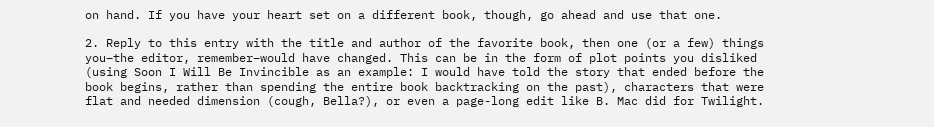on hand. If you have your heart set on a different book, though, go ahead and use that one.

2. Reply to this entry with the title and author of the favorite book, then one (or a few) things you–the editor, remember–would have changed. This can be in the form of plot points you disliked (using Soon I Will Be Invincible as an example: I would have told the story that ended before the book begins, rather than spending the entire book backtracking on the past), characters that were flat and needed dimension (cough, Bella?), or even a page-long edit like B. Mac did for Twilight.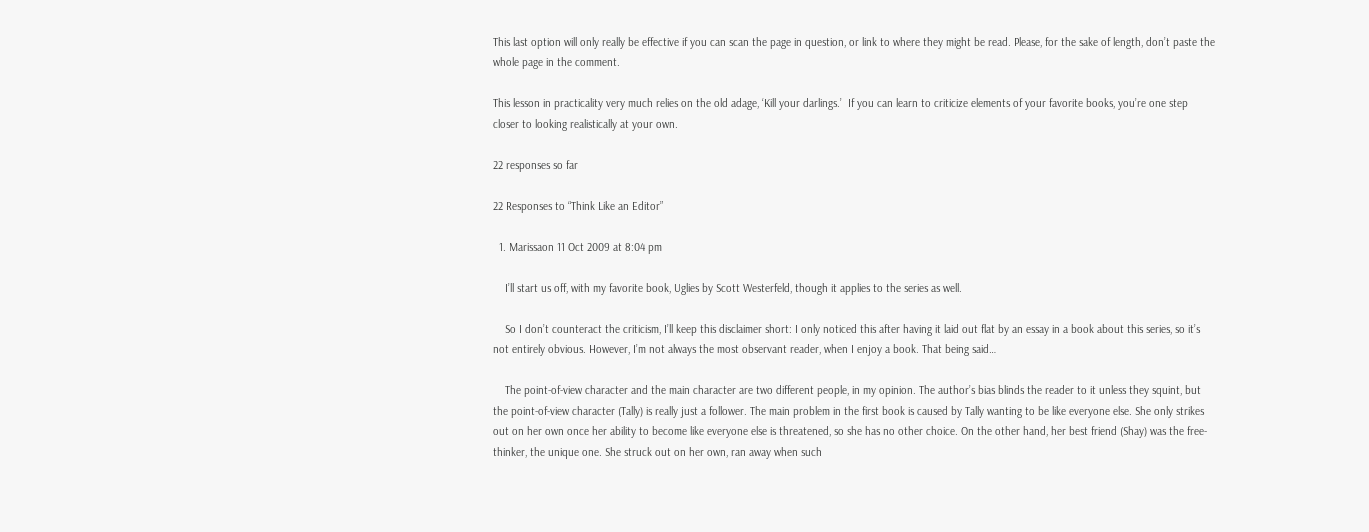This last option will only really be effective if you can scan the page in question, or link to where they might be read. Please, for the sake of length, don’t paste the whole page in the comment.

This lesson in practicality very much relies on the old adage, ‘Kill your darlings.’  If you can learn to criticize elements of your favorite books, you’re one step closer to looking realistically at your own.

22 responses so far

22 Responses to “Think Like an Editor”

  1. Marissaon 11 Oct 2009 at 8:04 pm

    I’ll start us off, with my favorite book, Uglies by Scott Westerfeld, though it applies to the series as well.

    So I don’t counteract the criticism, I’ll keep this disclaimer short: I only noticed this after having it laid out flat by an essay in a book about this series, so it’s not entirely obvious. However, I’m not always the most observant reader, when I enjoy a book. That being said…

    The point-of-view character and the main character are two different people, in my opinion. The author’s bias blinds the reader to it unless they squint, but the point-of-view character (Tally) is really just a follower. The main problem in the first book is caused by Tally wanting to be like everyone else. She only strikes out on her own once her ability to become like everyone else is threatened, so she has no other choice. On the other hand, her best friend (Shay) was the free-thinker, the unique one. She struck out on her own, ran away when such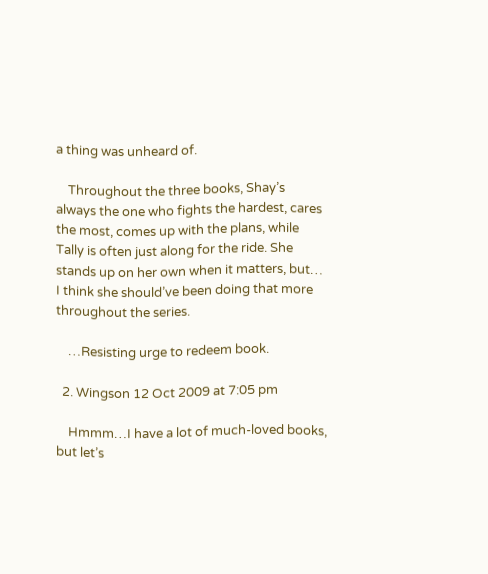a thing was unheard of.

    Throughout the three books, Shay’s always the one who fights the hardest, cares the most, comes up with the plans, while Tally is often just along for the ride. She stands up on her own when it matters, but… I think she should’ve been doing that more throughout the series.

    …Resisting urge to redeem book.

  2. Wingson 12 Oct 2009 at 7:05 pm

    Hmmm…I have a lot of much-loved books, but let’s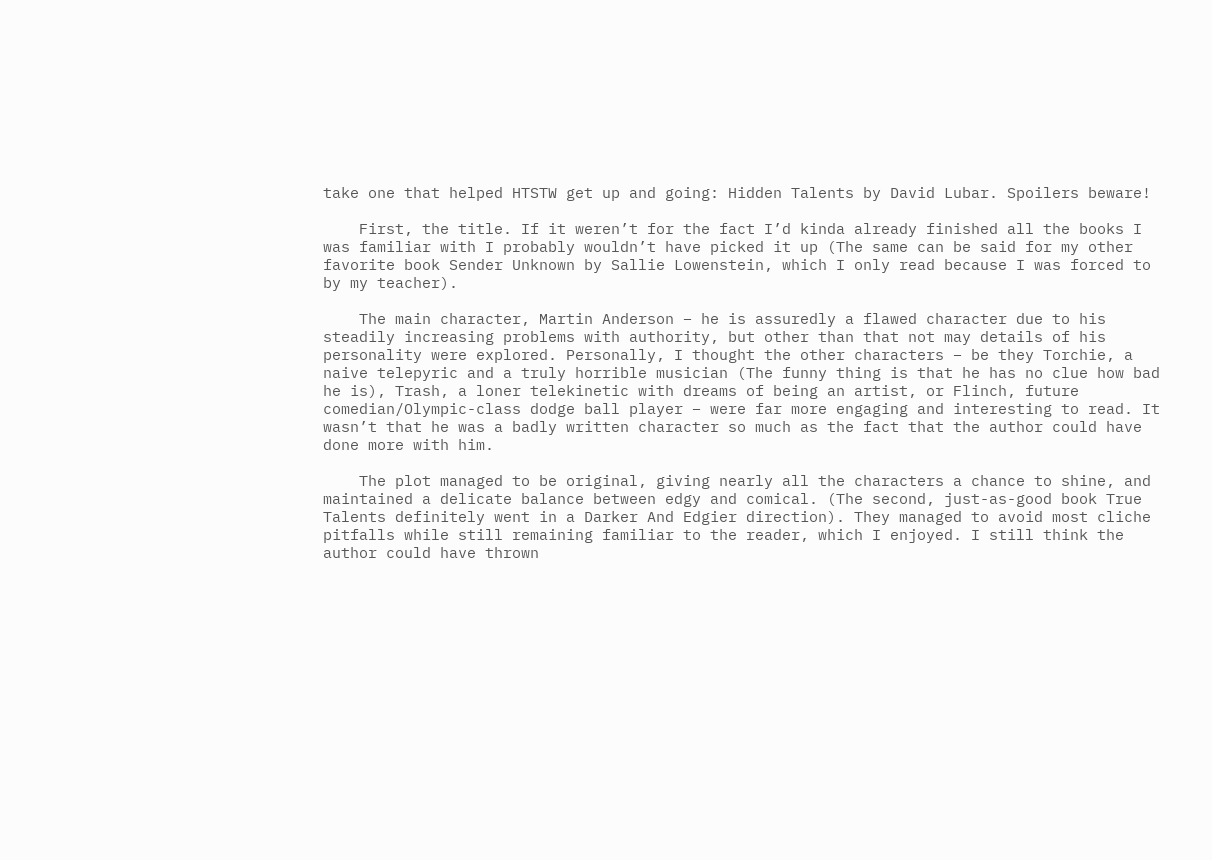take one that helped HTSTW get up and going: Hidden Talents by David Lubar. Spoilers beware!

    First, the title. If it weren’t for the fact I’d kinda already finished all the books I was familiar with I probably wouldn’t have picked it up (The same can be said for my other favorite book Sender Unknown by Sallie Lowenstein, which I only read because I was forced to by my teacher).

    The main character, Martin Anderson – he is assuredly a flawed character due to his steadily increasing problems with authority, but other than that not may details of his personality were explored. Personally, I thought the other characters – be they Torchie, a naive telepyric and a truly horrible musician (The funny thing is that he has no clue how bad he is), Trash, a loner telekinetic with dreams of being an artist, or Flinch, future comedian/Olympic-class dodge ball player – were far more engaging and interesting to read. It wasn’t that he was a badly written character so much as the fact that the author could have done more with him.

    The plot managed to be original, giving nearly all the characters a chance to shine, and maintained a delicate balance between edgy and comical. (The second, just-as-good book True Talents definitely went in a Darker And Edgier direction). They managed to avoid most cliche pitfalls while still remaining familiar to the reader, which I enjoyed. I still think the author could have thrown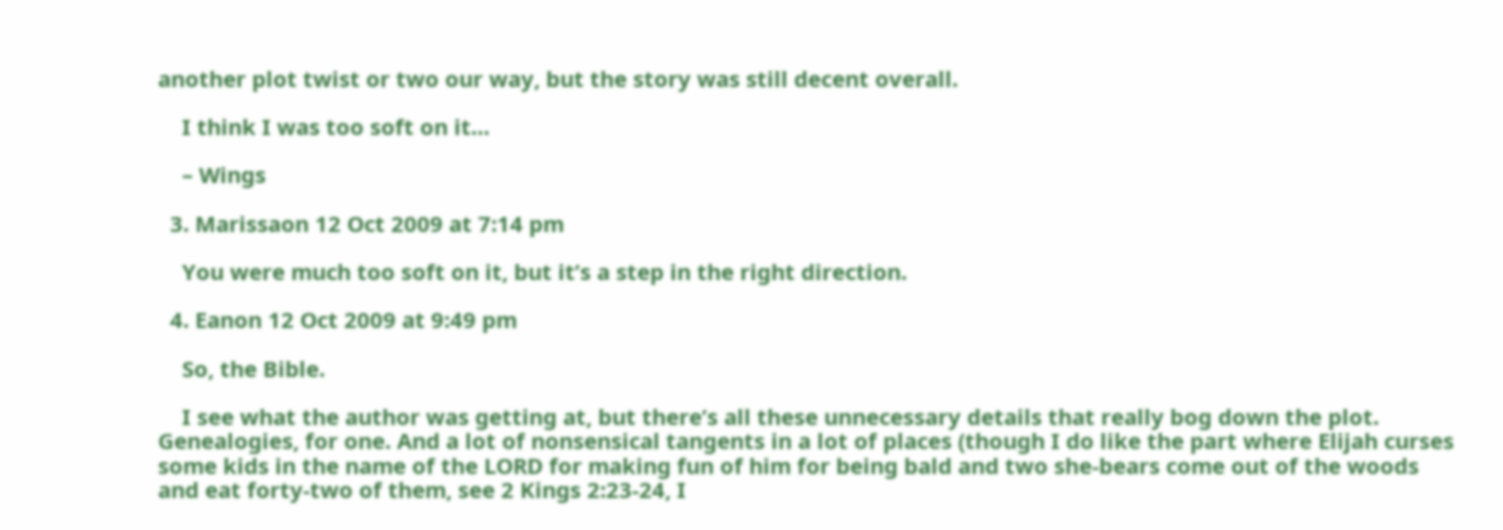another plot twist or two our way, but the story was still decent overall.

    I think I was too soft on it…

    – Wings

  3. Marissaon 12 Oct 2009 at 7:14 pm

    You were much too soft on it, but it’s a step in the right direction.

  4. Eanon 12 Oct 2009 at 9:49 pm

    So, the Bible.

    I see what the author was getting at, but there’s all these unnecessary details that really bog down the plot. Genealogies, for one. And a lot of nonsensical tangents in a lot of places (though I do like the part where Elijah curses some kids in the name of the LORD for making fun of him for being bald and two she-bears come out of the woods and eat forty-two of them, see 2 Kings 2:23-24, I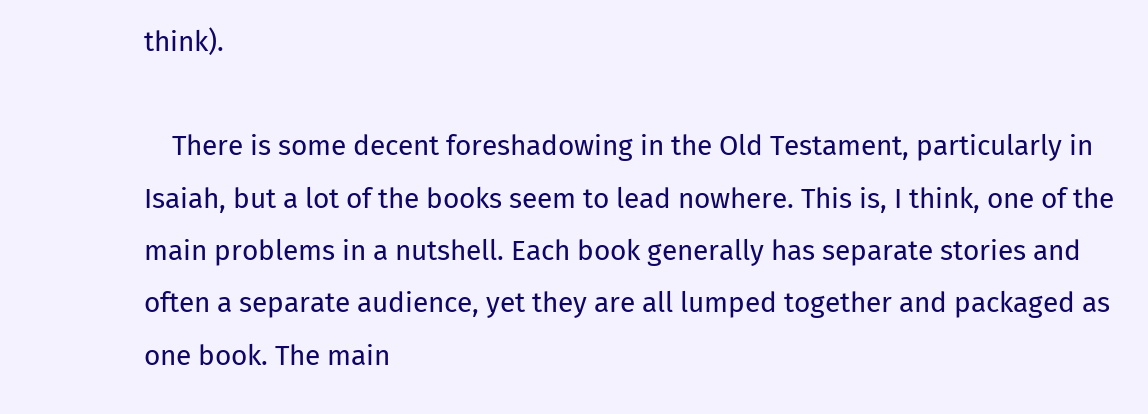think).

    There is some decent foreshadowing in the Old Testament, particularly in Isaiah, but a lot of the books seem to lead nowhere. This is, I think, one of the main problems in a nutshell. Each book generally has separate stories and often a separate audience, yet they are all lumped together and packaged as one book. The main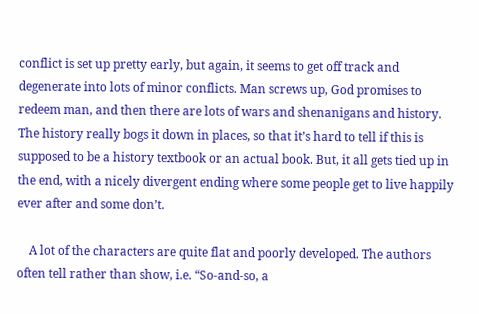conflict is set up pretty early, but again, it seems to get off track and degenerate into lots of minor conflicts. Man screws up, God promises to redeem man, and then there are lots of wars and shenanigans and history. The history really bogs it down in places, so that it’s hard to tell if this is supposed to be a history textbook or an actual book. But, it all gets tied up in the end, with a nicely divergent ending where some people get to live happily ever after and some don’t.

    A lot of the characters are quite flat and poorly developed. The authors often tell rather than show, i.e. “So-and-so, a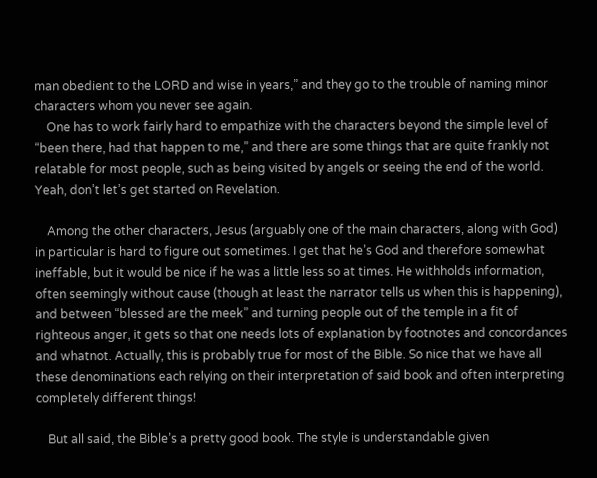man obedient to the LORD and wise in years,” and they go to the trouble of naming minor characters whom you never see again.
    One has to work fairly hard to empathize with the characters beyond the simple level of “been there, had that happen to me,” and there are some things that are quite frankly not relatable for most people, such as being visited by angels or seeing the end of the world. Yeah, don’t let’s get started on Revelation.

    Among the other characters, Jesus (arguably one of the main characters, along with God) in particular is hard to figure out sometimes. I get that he’s God and therefore somewhat ineffable, but it would be nice if he was a little less so at times. He withholds information, often seemingly without cause (though at least the narrator tells us when this is happening), and between “blessed are the meek” and turning people out of the temple in a fit of righteous anger, it gets so that one needs lots of explanation by footnotes and concordances and whatnot. Actually, this is probably true for most of the Bible. So nice that we have all these denominations each relying on their interpretation of said book and often interpreting completely different things!

    But all said, the Bible’s a pretty good book. The style is understandable given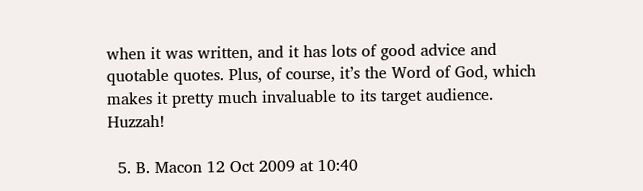when it was written, and it has lots of good advice and quotable quotes. Plus, of course, it’s the Word of God, which makes it pretty much invaluable to its target audience. Huzzah!

  5. B. Macon 12 Oct 2009 at 10:40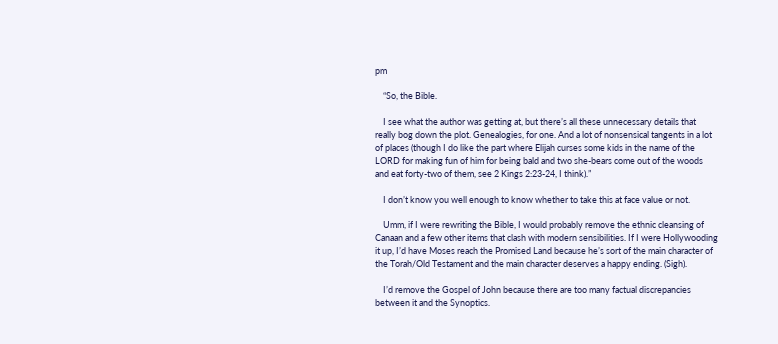pm

    “So, the Bible.

    I see what the author was getting at, but there’s all these unnecessary details that really bog down the plot. Genealogies, for one. And a lot of nonsensical tangents in a lot of places (though I do like the part where Elijah curses some kids in the name of the LORD for making fun of him for being bald and two she-bears come out of the woods and eat forty-two of them, see 2 Kings 2:23-24, I think).”

    I don’t know you well enough to know whether to take this at face value or not.

    Umm, if I were rewriting the Bible, I would probably remove the ethnic cleansing of Canaan and a few other items that clash with modern sensibilities. If I were Hollywooding it up, I’d have Moses reach the Promised Land because he’s sort of the main character of the Torah/Old Testament and the main character deserves a happy ending. (Sigh).

    I’d remove the Gospel of John because there are too many factual discrepancies between it and the Synoptics.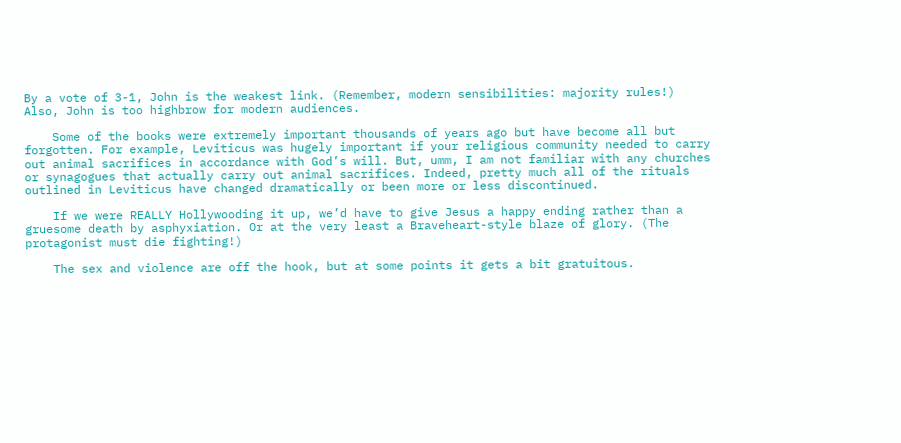By a vote of 3-1, John is the weakest link. (Remember, modern sensibilities: majority rules!) Also, John is too highbrow for modern audiences.

    Some of the books were extremely important thousands of years ago but have become all but forgotten. For example, Leviticus was hugely important if your religious community needed to carry out animal sacrifices in accordance with God’s will. But, umm, I am not familiar with any churches or synagogues that actually carry out animal sacrifices. Indeed, pretty much all of the rituals outlined in Leviticus have changed dramatically or been more or less discontinued.

    If we were REALLY Hollywooding it up, we’d have to give Jesus a happy ending rather than a gruesome death by asphyxiation. Or at the very least a Braveheart-style blaze of glory. (The protagonist must die fighting!)

    The sex and violence are off the hook, but at some points it gets a bit gratuitous.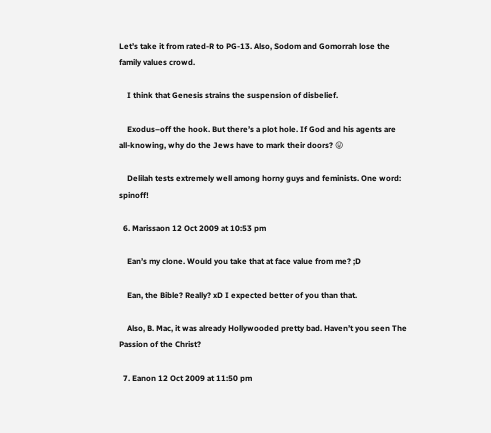Let’s take it from rated-R to PG-13. Also, Sodom and Gomorrah lose the family values crowd.

    I think that Genesis strains the suspension of disbelief.

    Exodus–off the hook. But there’s a plot hole. If God and his agents are all-knowing, why do the Jews have to mark their doors? 😛

    Delilah tests extremely well among horny guys and feminists. One word: spinoff!

  6. Marissaon 12 Oct 2009 at 10:53 pm

    Ean’s my clone. Would you take that at face value from me? ;D

    Ean, the Bible? Really? xD I expected better of you than that.

    Also, B. Mac, it was already Hollywooded pretty bad. Haven’t you seen The Passion of the Christ?

  7. Eanon 12 Oct 2009 at 11:50 pm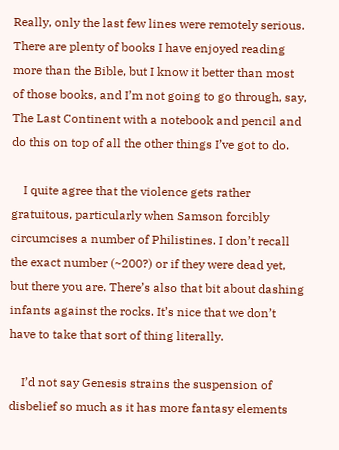Really, only the last few lines were remotely serious. There are plenty of books I have enjoyed reading more than the Bible, but I know it better than most of those books, and I’m not going to go through, say, The Last Continent with a notebook and pencil and do this on top of all the other things I’ve got to do.

    I quite agree that the violence gets rather gratuitous, particularly when Samson forcibly circumcises a number of Philistines. I don’t recall the exact number (~200?) or if they were dead yet, but there you are. There’s also that bit about dashing infants against the rocks. It’s nice that we don’t have to take that sort of thing literally.

    I’d not say Genesis strains the suspension of disbelief so much as it has more fantasy elements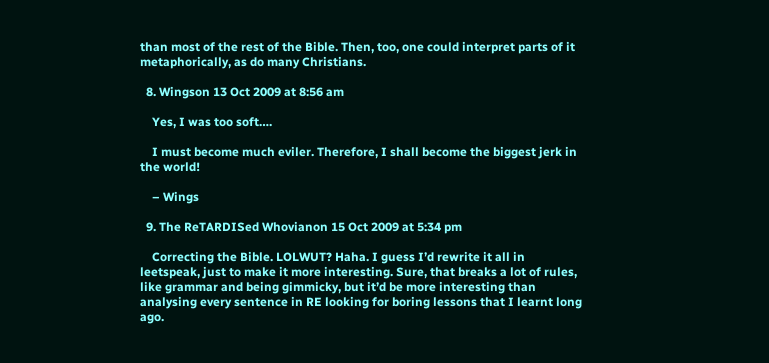than most of the rest of the Bible. Then, too, one could interpret parts of it metaphorically, as do many Christians.

  8. Wingson 13 Oct 2009 at 8:56 am

    Yes, I was too soft….

    I must become much eviler. Therefore, I shall become the biggest jerk in the world!

    – Wings

  9. The ReTARDISed Whovianon 15 Oct 2009 at 5:34 pm

    Correcting the Bible. LOLWUT? Haha. I guess I’d rewrite it all in leetspeak, just to make it more interesting. Sure, that breaks a lot of rules, like grammar and being gimmicky, but it’d be more interesting than analysing every sentence in RE looking for boring lessons that I learnt long ago.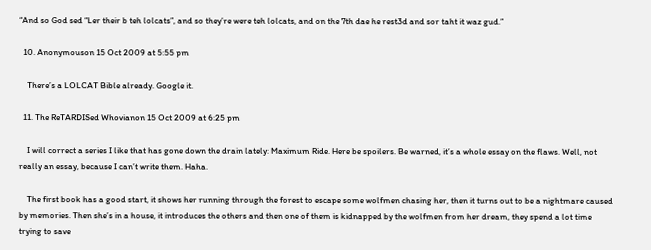“And so God sed “Ler their b teh lolcats”, and so they’re were teh lolcats, and on the 7th dae he rest3d and sor taht it waz gud.”

  10. Anonymouson 15 Oct 2009 at 5:55 pm

    There’s a LOLCAT Bible already. Google it.

  11. The ReTARDISed Whovianon 15 Oct 2009 at 6:25 pm

    I will correct a series I like that has gone down the drain lately: Maximum Ride. Here be spoilers. Be warned, it’s a whole essay on the flaws. Well, not really an essay, because I can’t write them. Haha.

    The first book has a good start, it shows her running through the forest to escape some wolfmen chasing her, then it turns out to be a nightmare caused by memories. Then she’s in a house, it introduces the others and then one of them is kidnapped by the wolfmen from her dream, they spend a lot time trying to save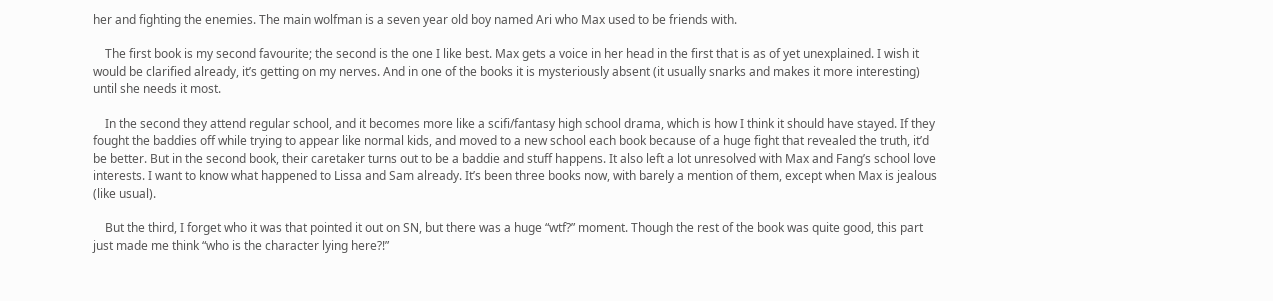her and fighting the enemies. The main wolfman is a seven year old boy named Ari who Max used to be friends with.

    The first book is my second favourite; the second is the one I like best. Max gets a voice in her head in the first that is as of yet unexplained. I wish it would be clarified already, it’s getting on my nerves. And in one of the books it is mysteriously absent (it usually snarks and makes it more interesting) until she needs it most.

    In the second they attend regular school, and it becomes more like a scifi/fantasy high school drama, which is how I think it should have stayed. If they fought the baddies off while trying to appear like normal kids, and moved to a new school each book because of a huge fight that revealed the truth, it’d be better. But in the second book, their caretaker turns out to be a baddie and stuff happens. It also left a lot unresolved with Max and Fang’s school love interests. I want to know what happened to Lissa and Sam already. It’s been three books now, with barely a mention of them, except when Max is jealous (like usual).

    But the third, I forget who it was that pointed it out on SN, but there was a huge “wtf?” moment. Though the rest of the book was quite good, this part just made me think “who is the character lying here?!”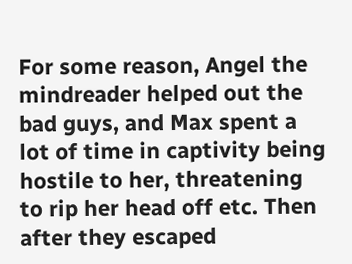For some reason, Angel the mindreader helped out the bad guys, and Max spent a lot of time in captivity being hostile to her, threatening to rip her head off etc. Then after they escaped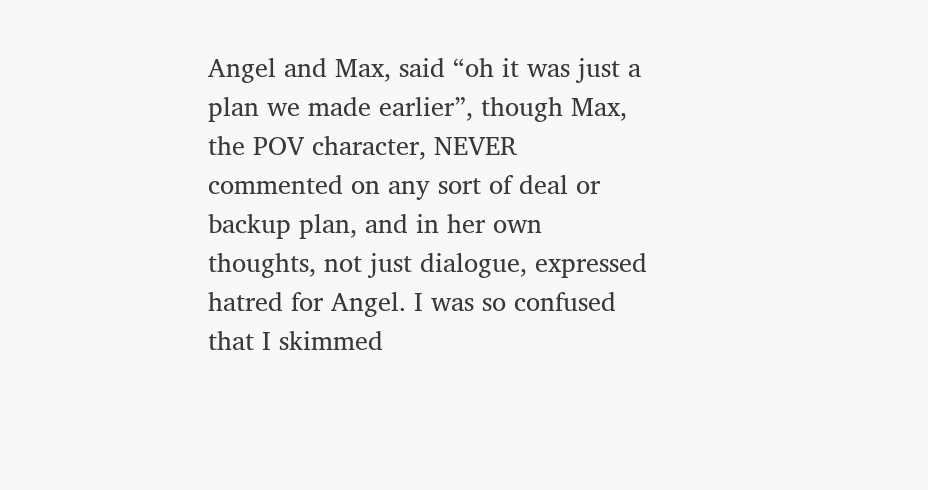Angel and Max, said “oh it was just a plan we made earlier”, though Max, the POV character, NEVER commented on any sort of deal or backup plan, and in her own thoughts, not just dialogue, expressed hatred for Angel. I was so confused that I skimmed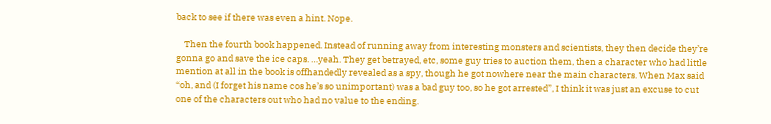back to see if there was even a hint. Nope.

    Then the fourth book happened. Instead of running away from interesting monsters and scientists, they then decide they’re gonna go and save the ice caps. …yeah. They get betrayed, etc, some guy tries to auction them, then a character who had little mention at all in the book is offhandedly revealed as a spy, though he got nowhere near the main characters. When Max said “oh, and (I forget his name cos he’s so unimportant) was a bad guy too, so he got arrested”, I think it was just an excuse to cut one of the characters out who had no value to the ending.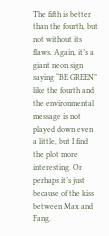The fifth is better than the fourth, but not without its flaws. Again, it’s a giant neon sign saying “BE GREEN” like the fourth and the environmental message is not played down even a little, but I find the plot more interesting. Or perhaps it’s just because of the kiss between Max and Fang.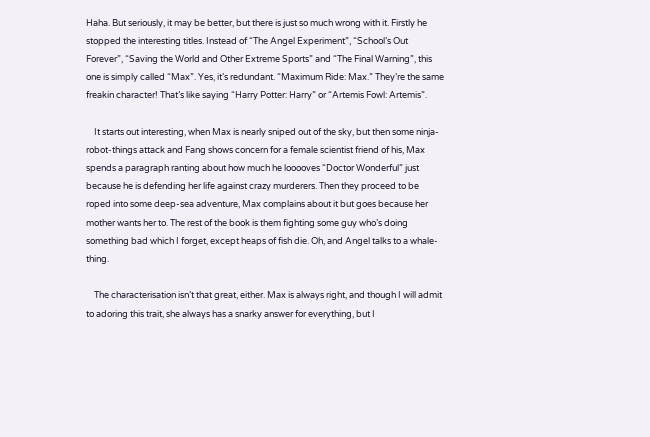Haha. But seriously, it may be better, but there is just so much wrong with it. Firstly he stopped the interesting titles. Instead of “The Angel Experiment”, “School’s Out Forever”, “Saving the World and Other Extreme Sports” and “The Final Warning”, this one is simply called “Max”. Yes, it’s redundant. “Maximum Ride: Max.” They’re the same freakin character! That’s like saying “Harry Potter: Harry” or “Artemis Fowl: Artemis”.

    It starts out interesting, when Max is nearly sniped out of the sky, but then some ninja-robot-things attack and Fang shows concern for a female scientist friend of his, Max spends a paragraph ranting about how much he looooves “Doctor Wonderful” just because he is defending her life against crazy murderers. Then they proceed to be roped into some deep-sea adventure, Max complains about it but goes because her mother wants her to. The rest of the book is them fighting some guy who’s doing something bad which I forget, except heaps of fish die. Oh, and Angel talks to a whale-thing.

    The characterisation isn’t that great, either. Max is always right, and though I will admit to adoring this trait, she always has a snarky answer for everything, but I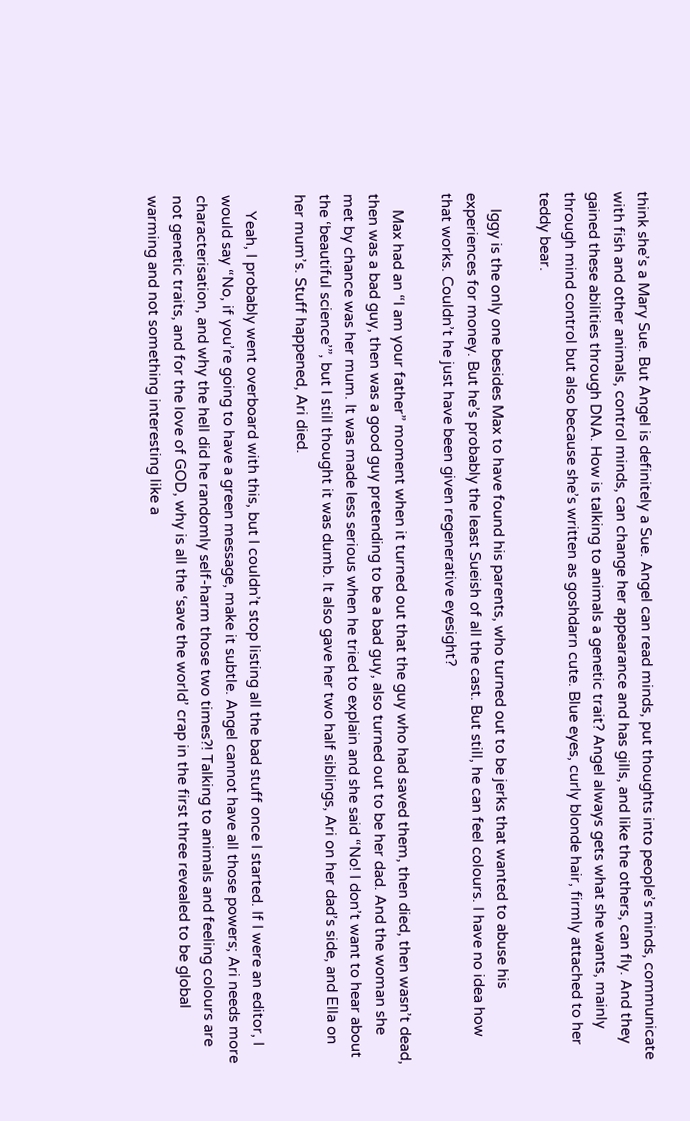think she’s a Mary Sue. But Angel is definitely a Sue. Angel can read minds, put thoughts into people’s minds, communicate with fish and other animals, control minds, can change her appearance and has gills, and like the others, can fly. And they gained these abilities through DNA. How is talking to animals a genetic trait? Angel always gets what she wants, mainly through mind control but also because she’s written as goshdarn cute. Blue eyes, curly blonde hair, firmly attached to her teddy bear.

    Iggy is the only one besides Max to have found his parents, who turned out to be jerks that wanted to abuse his experiences for money. But he’s probably the least Sueish of all the cast. But still, he can feel colours. I have no idea how that works. Couldn’t he just have been given regenerative eyesight?

    Max had an “I am your father” moment when it turned out that the guy who had saved them, then died, then wasn’t dead, then was a bad guy, then was a good guy pretending to be a bad guy, also turned out to be her dad. And the woman she met by chance was her mum. It was made less serious when he tried to explain and she said “No! I don’t want to hear about the ‘beautiful science’”, but I still thought it was dumb. It also gave her two half siblings, Ari on her dad’s side, and Ella on her mum’s. Stuff happened, Ari died.

    Yeah, I probably went overboard with this, but I couldn’t stop listing all the bad stuff once I started. If I were an editor, I would say “No, if you’re going to have a green message, make it subtle. Angel cannot have all those powers; Ari needs more characterisation, and why the hell did he randomly self-harm those two times?! Talking to animals and feeling colours are not genetic traits, and for the love of GOD, why is all the ‘save the world’ crap in the first three revealed to be global warming and not something interesting like a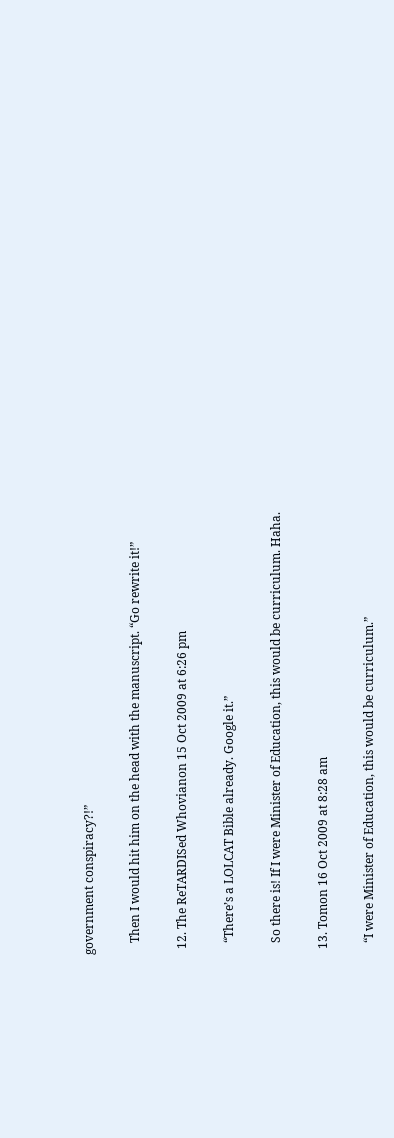government conspiracy?!”

    Then I would hit him on the head with the manuscript. “Go rewrite it!”

  12. The ReTARDISed Whovianon 15 Oct 2009 at 6:26 pm

    “There’s a LOLCAT Bible already. Google it.”

    So there is! If I were Minister of Education, this would be curriculum. Haha.

  13. Tomon 16 Oct 2009 at 8:28 am

    “I were Minister of Education, this would be curriculum.”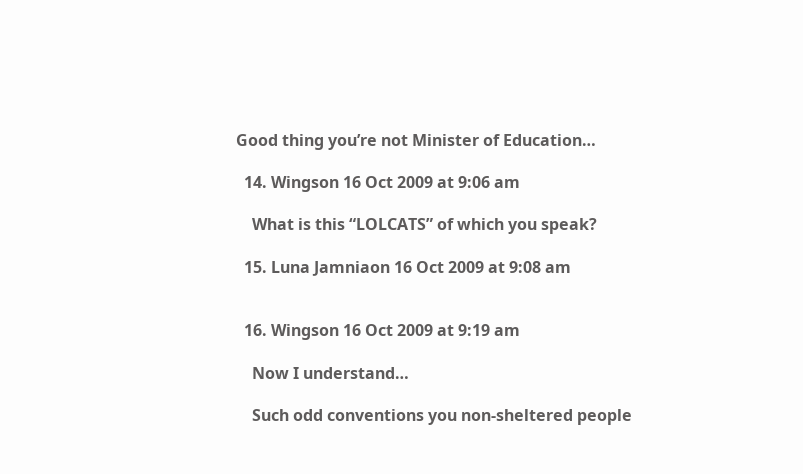Good thing you’re not Minister of Education…

  14. Wingson 16 Oct 2009 at 9:06 am

    What is this “LOLCATS” of which you speak?

  15. Luna Jamniaon 16 Oct 2009 at 9:08 am


  16. Wingson 16 Oct 2009 at 9:19 am

    Now I understand…

    Such odd conventions you non-sheltered people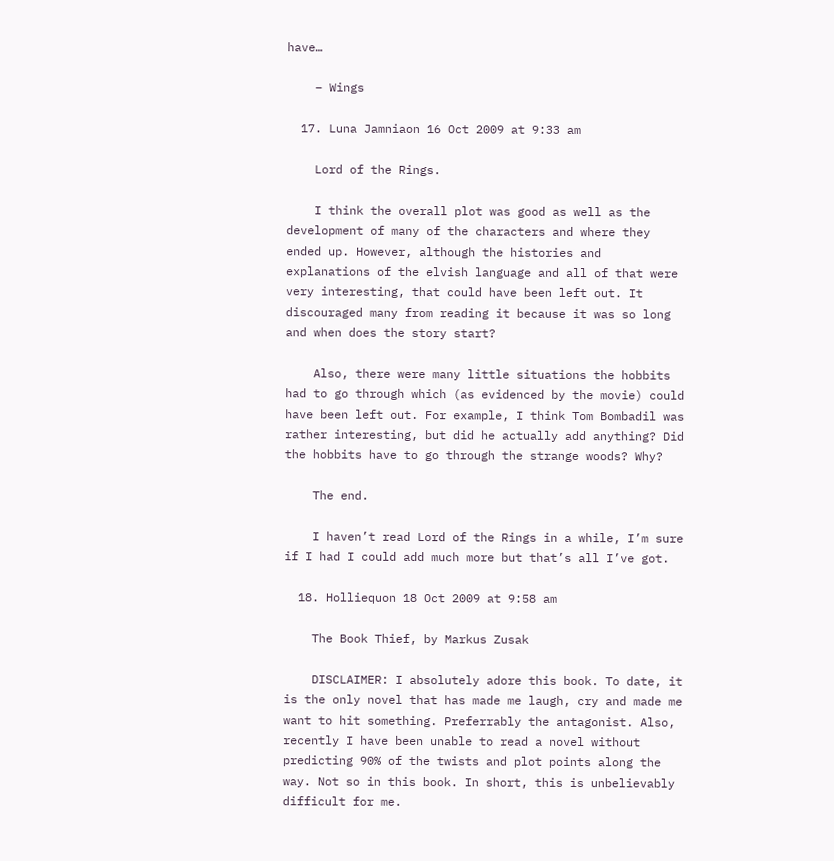have…

    – Wings

  17. Luna Jamniaon 16 Oct 2009 at 9:33 am

    Lord of the Rings.

    I think the overall plot was good as well as the development of many of the characters and where they ended up. However, although the histories and explanations of the elvish language and all of that were very interesting, that could have been left out. It discouraged many from reading it because it was so long and when does the story start?

    Also, there were many little situations the hobbits had to go through which (as evidenced by the movie) could have been left out. For example, I think Tom Bombadil was rather interesting, but did he actually add anything? Did the hobbits have to go through the strange woods? Why?

    The end.

    I haven’t read Lord of the Rings in a while, I’m sure if I had I could add much more but that’s all I’ve got.

  18. Holliequon 18 Oct 2009 at 9:58 am

    The Book Thief, by Markus Zusak

    DISCLAIMER: I absolutely adore this book. To date, it is the only novel that has made me laugh, cry and made me want to hit something. Preferrably the antagonist. Also, recently I have been unable to read a novel without predicting 90% of the twists and plot points along the way. Not so in this book. In short, this is unbelievably difficult for me.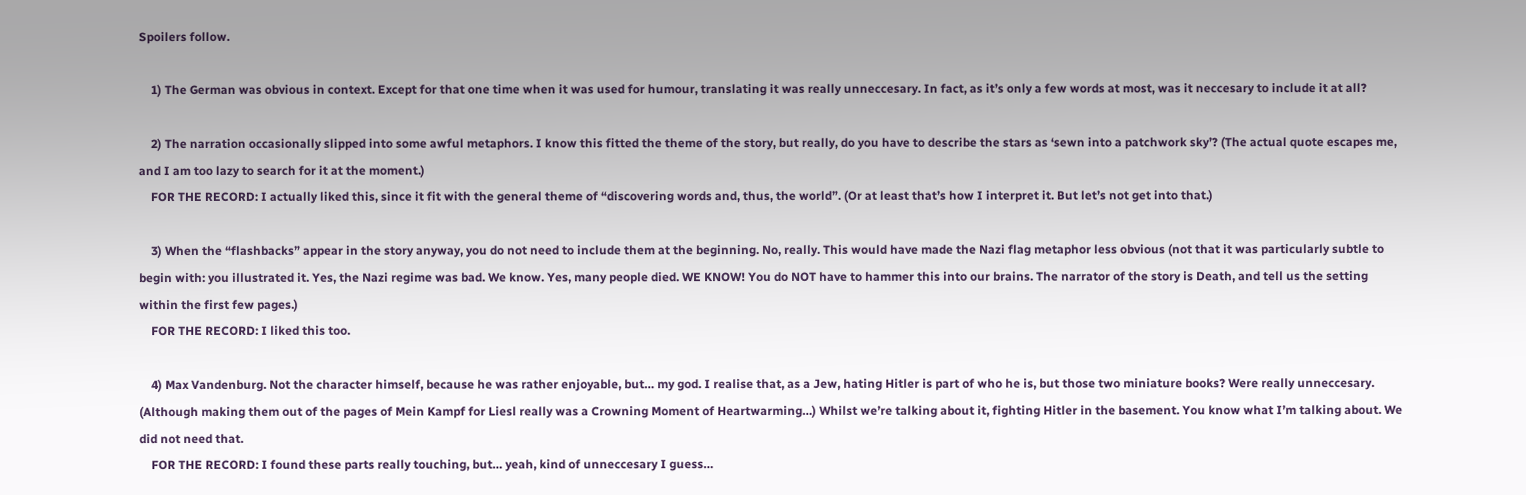Spoilers follow.

    1) The German was obvious in context. Except for that one time when it was used for humour, translating it was really unneccesary. In fact, as it’s only a few words at most, was it neccesary to include it at all?

    2) The narration occasionally slipped into some awful metaphors. I know this fitted the theme of the story, but really, do you have to describe the stars as ‘sewn into a patchwork sky’? (The actual quote escapes me, and I am too lazy to search for it at the moment.)
    FOR THE RECORD: I actually liked this, since it fit with the general theme of “discovering words and, thus, the world”. (Or at least that’s how I interpret it. But let’s not get into that.)

    3) When the “flashbacks” appear in the story anyway, you do not need to include them at the beginning. No, really. This would have made the Nazi flag metaphor less obvious (not that it was particularly subtle to begin with: you illustrated it. Yes, the Nazi regime was bad. We know. Yes, many people died. WE KNOW! You do NOT have to hammer this into our brains. The narrator of the story is Death, and tell us the setting within the first few pages.)
    FOR THE RECORD: I liked this too.

    4) Max Vandenburg. Not the character himself, because he was rather enjoyable, but… my god. I realise that, as a Jew, hating Hitler is part of who he is, but those two miniature books? Were really unneccesary. (Although making them out of the pages of Mein Kampf for Liesl really was a Crowning Moment of Heartwarming…) Whilst we’re talking about it, fighting Hitler in the basement. You know what I’m talking about. We did not need that.
    FOR THE RECORD: I found these parts really touching, but… yeah, kind of unneccesary I guess…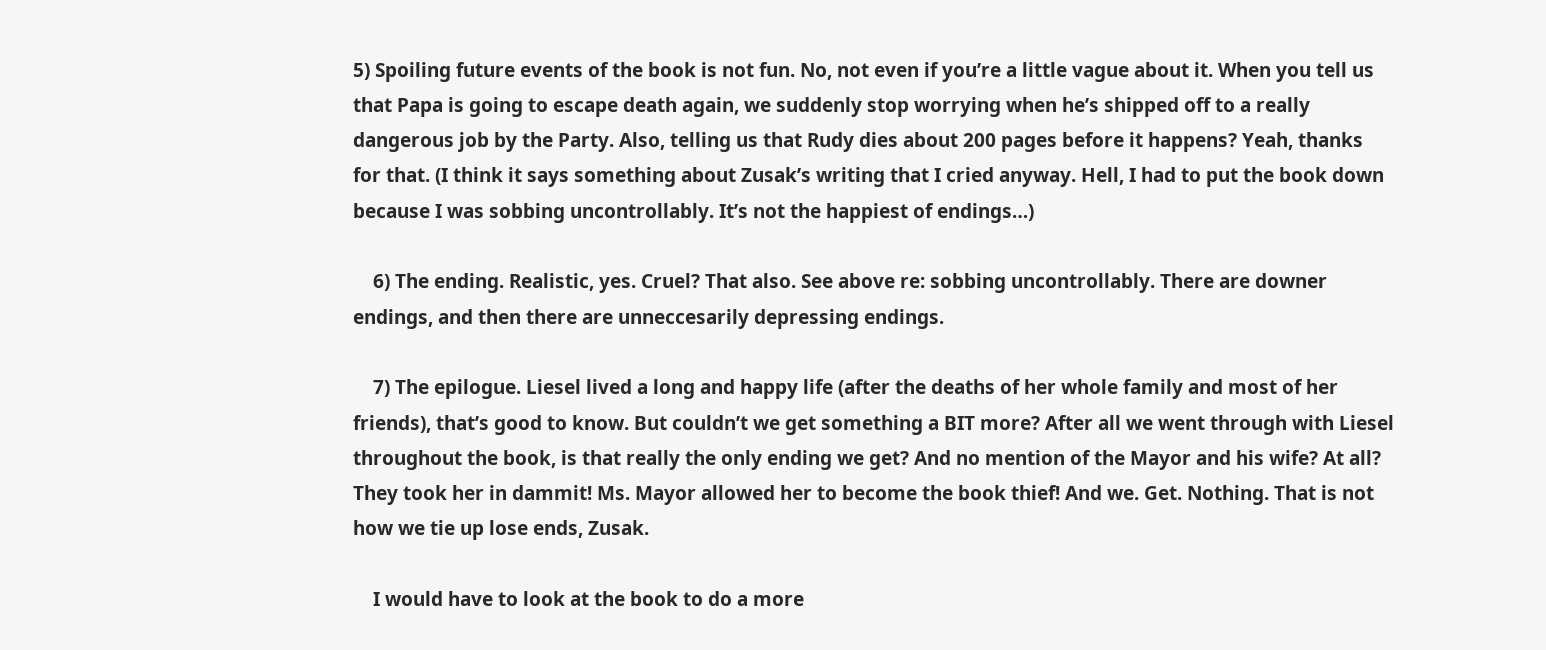5) Spoiling future events of the book is not fun. No, not even if you’re a little vague about it. When you tell us that Papa is going to escape death again, we suddenly stop worrying when he’s shipped off to a really dangerous job by the Party. Also, telling us that Rudy dies about 200 pages before it happens? Yeah, thanks for that. (I think it says something about Zusak’s writing that I cried anyway. Hell, I had to put the book down because I was sobbing uncontrollably. It’s not the happiest of endings…)

    6) The ending. Realistic, yes. Cruel? That also. See above re: sobbing uncontrollably. There are downer endings, and then there are unneccesarily depressing endings.

    7) The epilogue. Liesel lived a long and happy life (after the deaths of her whole family and most of her friends), that’s good to know. But couldn’t we get something a BIT more? After all we went through with Liesel throughout the book, is that really the only ending we get? And no mention of the Mayor and his wife? At all? They took her in dammit! Ms. Mayor allowed her to become the book thief! And we. Get. Nothing. That is not how we tie up lose ends, Zusak.

    I would have to look at the book to do a more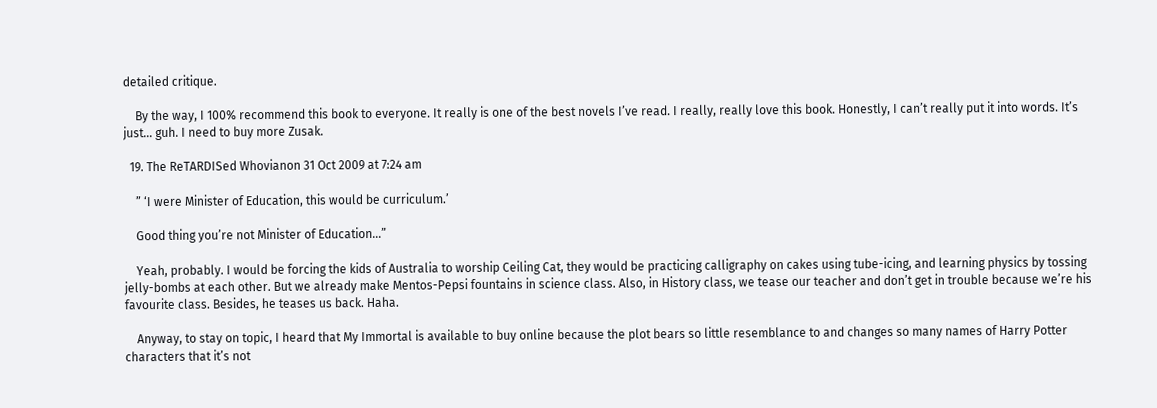detailed critique.

    By the way, I 100% recommend this book to everyone. It really is one of the best novels I’ve read. I really, really love this book. Honestly, I can’t really put it into words. It’s just… guh. I need to buy more Zusak.

  19. The ReTARDISed Whovianon 31 Oct 2009 at 7:24 am

    ” ‘I were Minister of Education, this would be curriculum.’

    Good thing you’re not Minister of Education…”

    Yeah, probably. I would be forcing the kids of Australia to worship Ceiling Cat, they would be practicing calligraphy on cakes using tube-icing, and learning physics by tossing jelly-bombs at each other. But we already make Mentos-Pepsi fountains in science class. Also, in History class, we tease our teacher and don’t get in trouble because we’re his favourite class. Besides, he teases us back. Haha.

    Anyway, to stay on topic, I heard that My Immortal is available to buy online because the plot bears so little resemblance to and changes so many names of Harry Potter characters that it’s not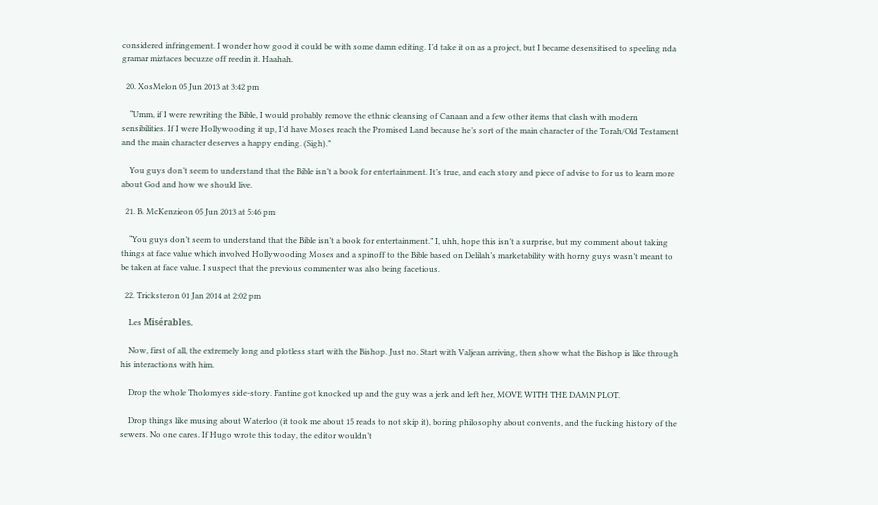considered infringement. I wonder how good it could be with some damn editing. I’d take it on as a project, but I became desensitised to speeling nda gramar miztaces becuzze off reedin it. Haahah.

  20. XosMelon 05 Jun 2013 at 3:42 pm

    “Umm, if I were rewriting the Bible, I would probably remove the ethnic cleansing of Canaan and a few other items that clash with modern sensibilities. If I were Hollywooding it up, I’d have Moses reach the Promised Land because he’s sort of the main character of the Torah/Old Testament and the main character deserves a happy ending. (Sigh).”

    You guys don’t seem to understand that the Bible isn’t a book for entertainment. It’s true, and each story and piece of advise to for us to learn more about God and how we should live.

  21. B. McKenzieon 05 Jun 2013 at 5:46 pm

    “You guys don’t seem to understand that the Bible isn’t a book for entertainment.” I, uhh, hope this isn’t a surprise, but my comment about taking things at face value which involved Hollywooding Moses and a spinoff to the Bible based on Delilah’s marketability with horny guys wasn’t meant to be taken at face value. I suspect that the previous commenter was also being facetious.

  22. Tricksteron 01 Jan 2014 at 2:02 pm

    Les Misérables.

    Now, first of all, the extremely long and plotless start with the Bishop. Just no. Start with Valjean arriving, then show what the Bishop is like through his interactions with him.

    Drop the whole Tholomyes side-story. Fantine got knocked up and the guy was a jerk and left her, MOVE WITH THE DAMN PLOT.

    Drop things like musing about Waterloo (it took me about 15 reads to not skip it), boring philosophy about convents, and the fucking history of the sewers. No one cares. If Hugo wrote this today, the editor wouldn’t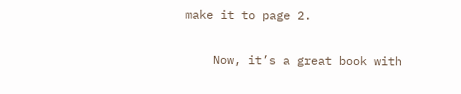make it to page 2.

    Now, it’s a great book with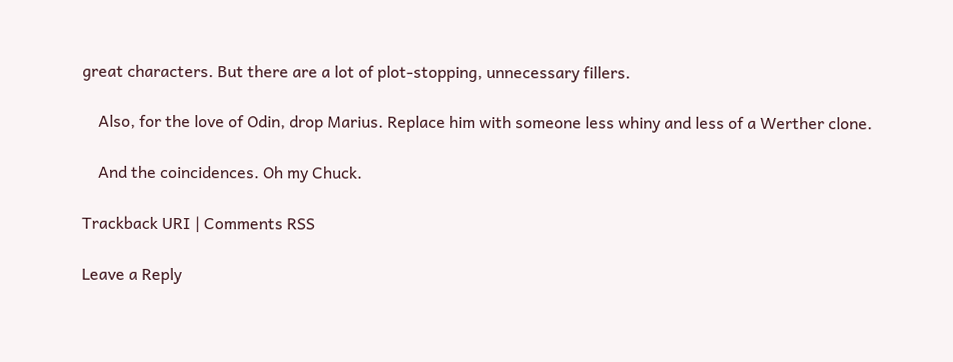great characters. But there are a lot of plot-stopping, unnecessary fillers.

    Also, for the love of Odin, drop Marius. Replace him with someone less whiny and less of a Werther clone.

    And the coincidences. Oh my Chuck.

Trackback URI | Comments RSS

Leave a Reply